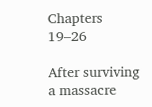Chapters 19–26

After surviving a massacre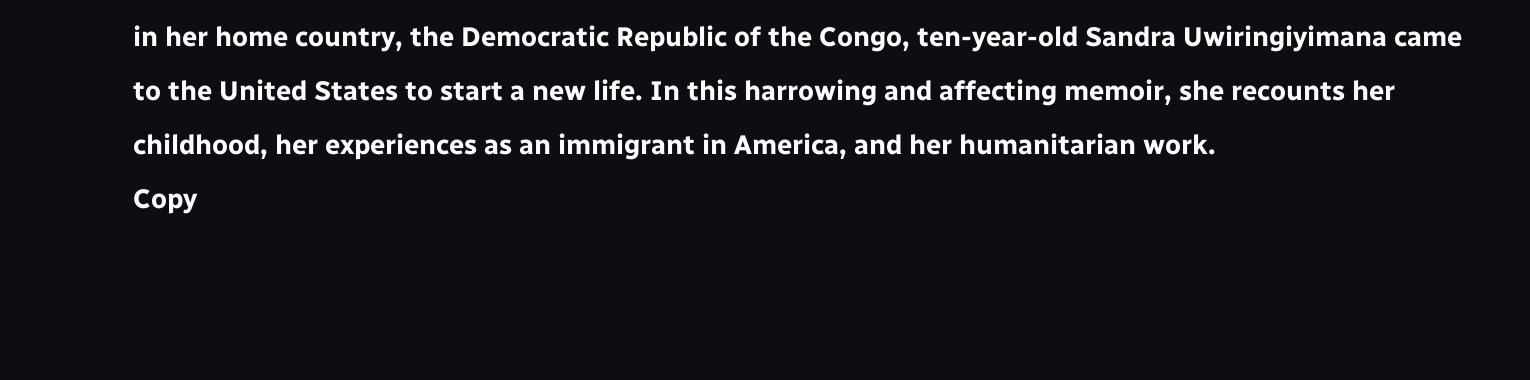in her home country, the Democratic Republic of the Congo, ten-year-old Sandra Uwiringiyimana came to the United States to start a new life. In this harrowing and affecting memoir, she recounts her childhood, her experiences as an immigrant in America, and her humanitarian work.
Copy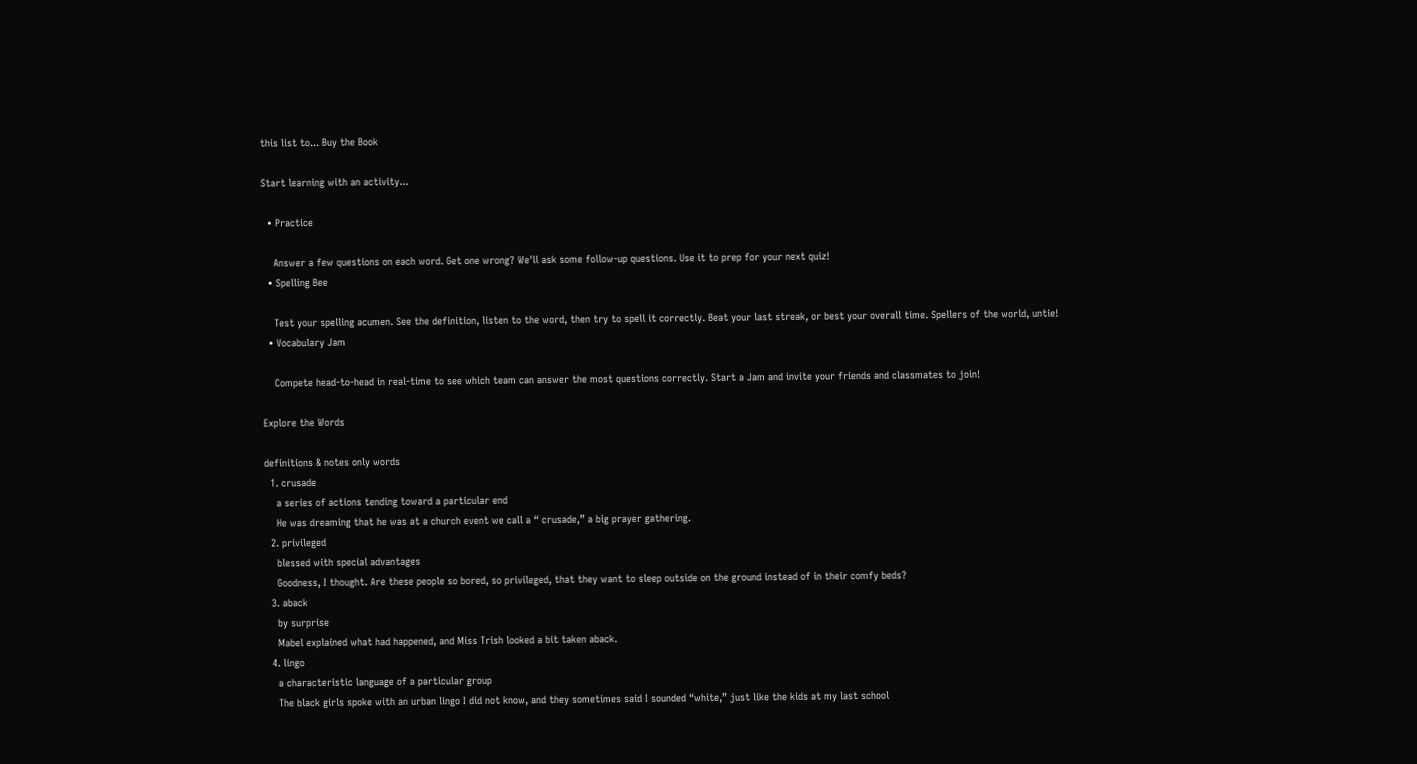this list to... Buy the Book

Start learning with an activity...

  • Practice

    Answer a few questions on each word. Get one wrong? We'll ask some follow-up questions. Use it to prep for your next quiz!
  • Spelling Bee

    Test your spelling acumen. See the definition, listen to the word, then try to spell it correctly. Beat your last streak, or best your overall time. Spellers of the world, untie!
  • Vocabulary Jam

    Compete head-to-head in real-time to see which team can answer the most questions correctly. Start a Jam and invite your friends and classmates to join!

Explore the Words

definitions & notes only words
  1. crusade
    a series of actions tending toward a particular end
    He was dreaming that he was at a church event we call a “ crusade,” a big prayer gathering.
  2. privileged
    blessed with special advantages
    Goodness, I thought. Are these people so bored, so privileged, that they want to sleep outside on the ground instead of in their comfy beds?
  3. aback
    by surprise
    Mabel explained what had happened, and Miss Trish looked a bit taken aback.
  4. lingo
    a characteristic language of a particular group
    The black girls spoke with an urban lingo I did not know, and they sometimes said I sounded “white,” just like the kids at my last school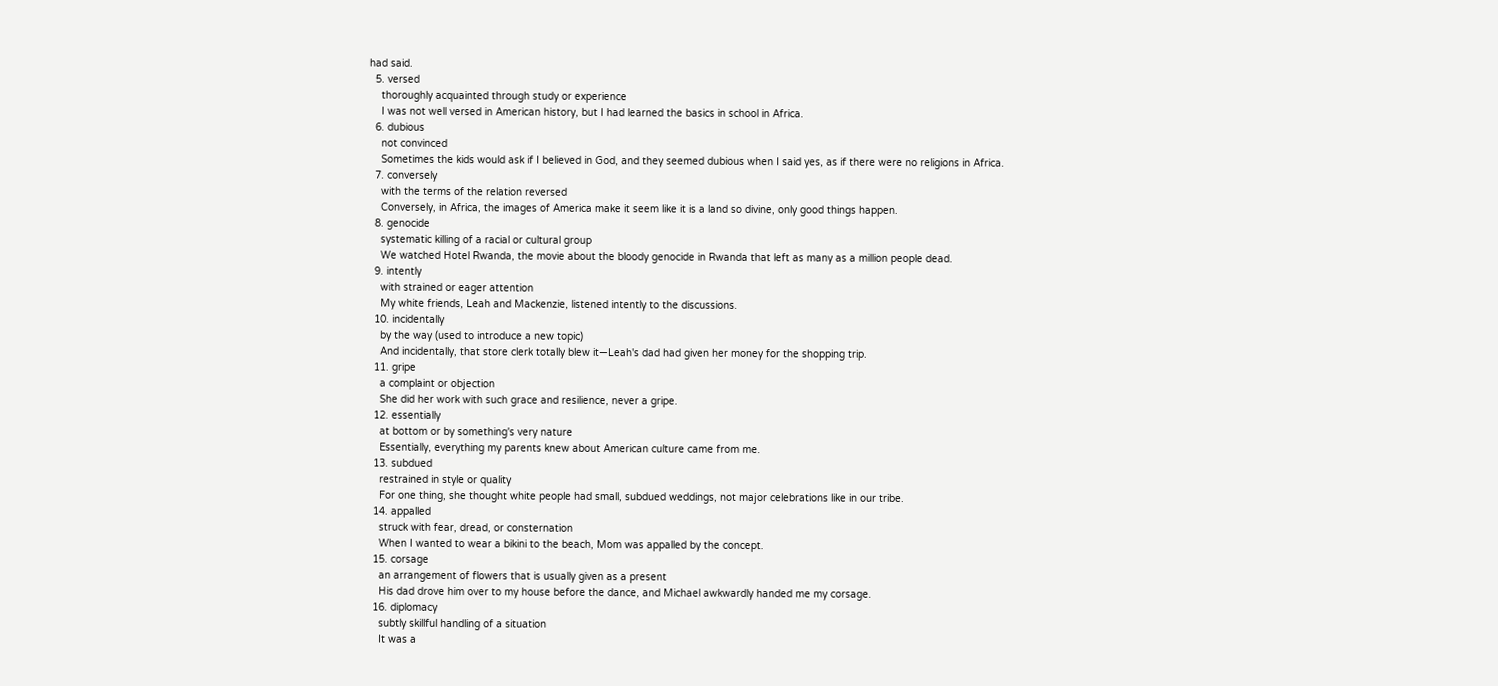had said.
  5. versed
    thoroughly acquainted through study or experience
    I was not well versed in American history, but I had learned the basics in school in Africa.
  6. dubious
    not convinced
    Sometimes the kids would ask if I believed in God, and they seemed dubious when I said yes, as if there were no religions in Africa.
  7. conversely
    with the terms of the relation reversed
    Conversely, in Africa, the images of America make it seem like it is a land so divine, only good things happen.
  8. genocide
    systematic killing of a racial or cultural group
    We watched Hotel Rwanda, the movie about the bloody genocide in Rwanda that left as many as a million people dead.
  9. intently
    with strained or eager attention
    My white friends, Leah and Mackenzie, listened intently to the discussions.
  10. incidentally
    by the way (used to introduce a new topic)
    And incidentally, that store clerk totally blew it—Leah's dad had given her money for the shopping trip.
  11. gripe
    a complaint or objection
    She did her work with such grace and resilience, never a gripe.
  12. essentially
    at bottom or by something's very nature
    Essentially, everything my parents knew about American culture came from me.
  13. subdued
    restrained in style or quality
    For one thing, she thought white people had small, subdued weddings, not major celebrations like in our tribe.
  14. appalled
    struck with fear, dread, or consternation
    When I wanted to wear a bikini to the beach, Mom was appalled by the concept.
  15. corsage
    an arrangement of flowers that is usually given as a present
    His dad drove him over to my house before the dance, and Michael awkwardly handed me my corsage.
  16. diplomacy
    subtly skillful handling of a situation
    It was a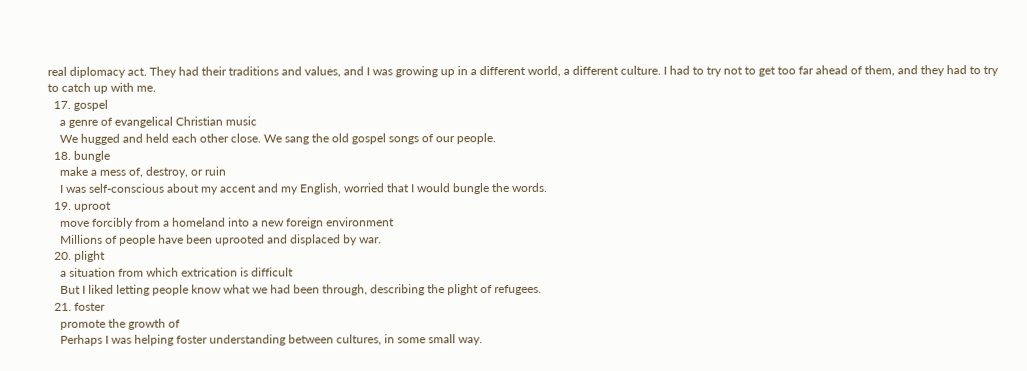real diplomacy act. They had their traditions and values, and I was growing up in a different world, a different culture. I had to try not to get too far ahead of them, and they had to try to catch up with me.
  17. gospel
    a genre of evangelical Christian music
    We hugged and held each other close. We sang the old gospel songs of our people.
  18. bungle
    make a mess of, destroy, or ruin
    I was self-conscious about my accent and my English, worried that I would bungle the words.
  19. uproot
    move forcibly from a homeland into a new foreign environment
    Millions of people have been uprooted and displaced by war.
  20. plight
    a situation from which extrication is difficult
    But I liked letting people know what we had been through, describing the plight of refugees.
  21. foster
    promote the growth of
    Perhaps I was helping foster understanding between cultures, in some small way.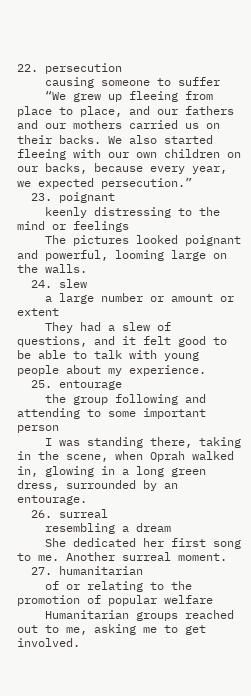22. persecution
    causing someone to suffer
    “We grew up fleeing from place to place, and our fathers and our mothers carried us on their backs. We also started fleeing with our own children on our backs, because every year, we expected persecution.”
  23. poignant
    keenly distressing to the mind or feelings
    The pictures looked poignant and powerful, looming large on the walls.
  24. slew
    a large number or amount or extent
    They had a slew of questions, and it felt good to be able to talk with young people about my experience.
  25. entourage
    the group following and attending to some important person
    I was standing there, taking in the scene, when Oprah walked in, glowing in a long green dress, surrounded by an entourage.
  26. surreal
    resembling a dream
    She dedicated her first song to me. Another surreal moment.
  27. humanitarian
    of or relating to the promotion of popular welfare
    Humanitarian groups reached out to me, asking me to get involved.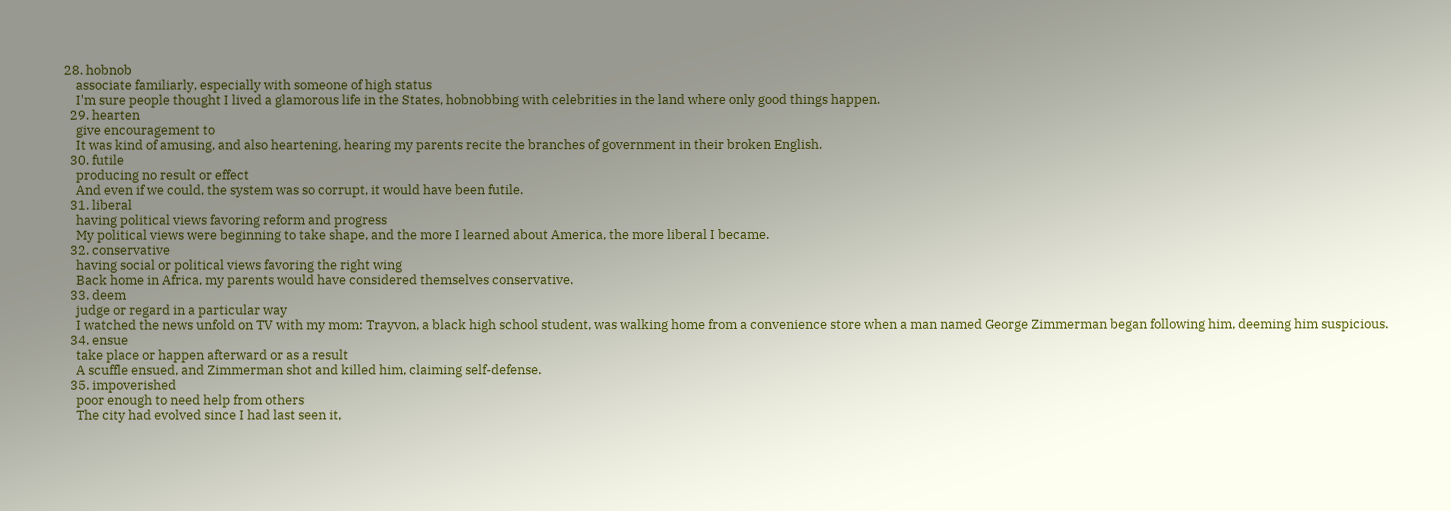28. hobnob
    associate familiarly, especially with someone of high status
    I'm sure people thought I lived a glamorous life in the States, hobnobbing with celebrities in the land where only good things happen.
  29. hearten
    give encouragement to
    It was kind of amusing, and also heartening, hearing my parents recite the branches of government in their broken English.
  30. futile
    producing no result or effect
    And even if we could, the system was so corrupt, it would have been futile.
  31. liberal
    having political views favoring reform and progress
    My political views were beginning to take shape, and the more I learned about America, the more liberal I became.
  32. conservative
    having social or political views favoring the right wing
    Back home in Africa, my parents would have considered themselves conservative.
  33. deem
    judge or regard in a particular way
    I watched the news unfold on TV with my mom: Trayvon, a black high school student, was walking home from a convenience store when a man named George Zimmerman began following him, deeming him suspicious.
  34. ensue
    take place or happen afterward or as a result
    A scuffle ensued, and Zimmerman shot and killed him, claiming self-defense.
  35. impoverished
    poor enough to need help from others
    The city had evolved since I had last seen it,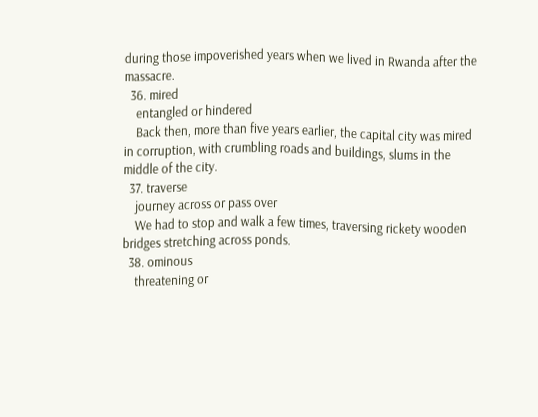during those impoverished years when we lived in Rwanda after the massacre.
  36. mired
    entangled or hindered
    Back then, more than five years earlier, the capital city was mired in corruption, with crumbling roads and buildings, slums in the middle of the city.
  37. traverse
    journey across or pass over
    We had to stop and walk a few times, traversing rickety wooden bridges stretching across ponds.
  38. ominous
    threatening or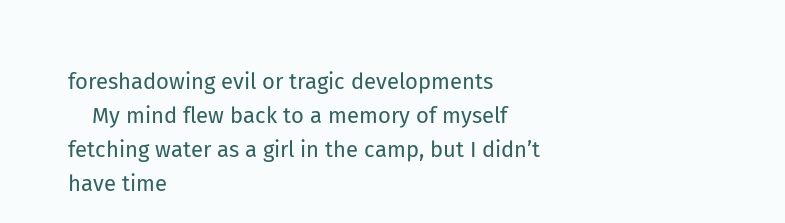foreshadowing evil or tragic developments
    My mind flew back to a memory of myself fetching water as a girl in the camp, but I didn’t have time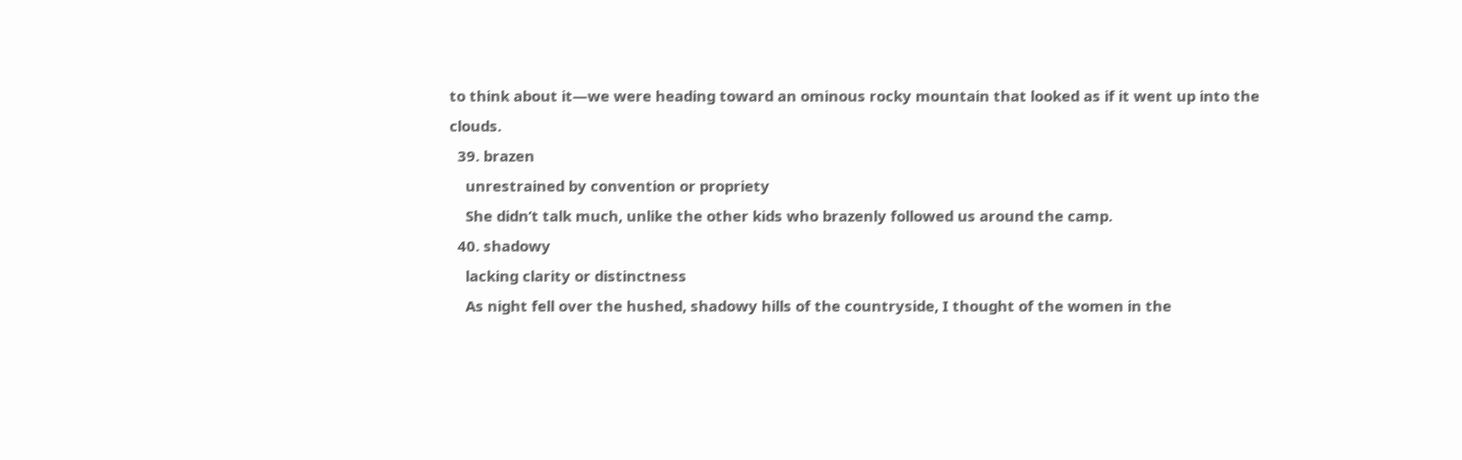to think about it—we were heading toward an ominous rocky mountain that looked as if it went up into the clouds.
  39. brazen
    unrestrained by convention or propriety
    She didn’t talk much, unlike the other kids who brazenly followed us around the camp.
  40. shadowy
    lacking clarity or distinctness
    As night fell over the hushed, shadowy hills of the countryside, I thought of the women in the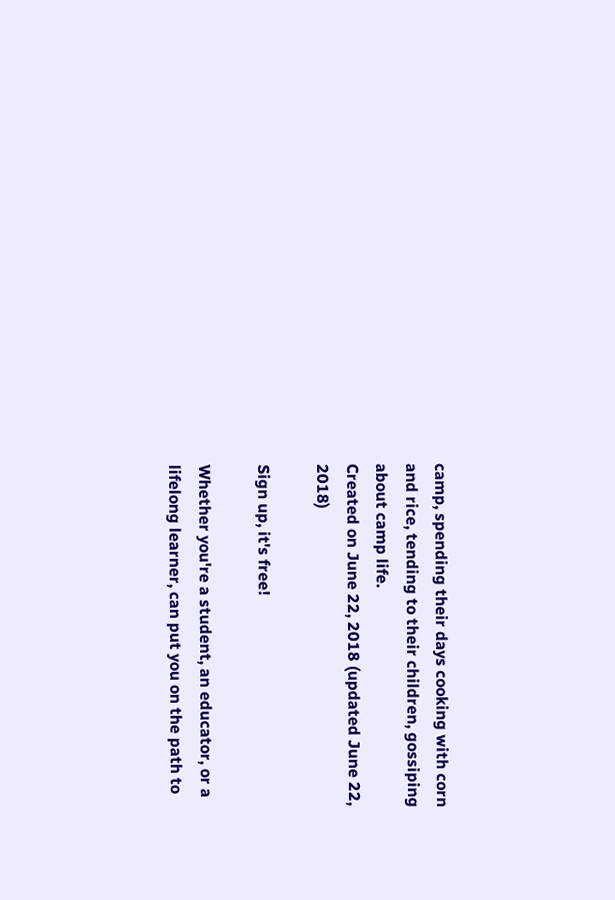camp, spending their days cooking with corn and rice, tending to their children, gossiping about camp life.
Created on June 22, 2018 (updated June 22, 2018)

Sign up, it's free!

Whether you're a student, an educator, or a lifelong learner, can put you on the path to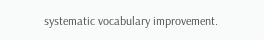systematic vocabulary improvement.